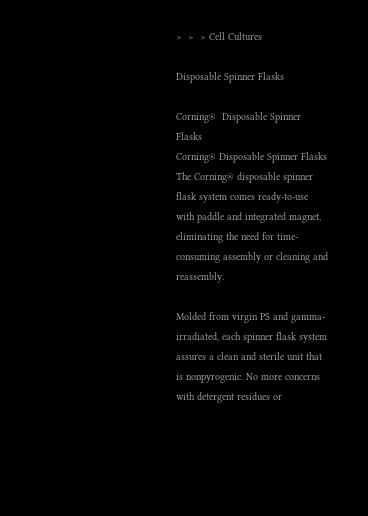>  >  > Cell Cultures

Disposable Spinner Flasks

Corning®  Disposable Spinner Flasks
Corning® Disposable Spinner Flasks
The Corning® disposable spinner flask system comes ready-to-use with paddle and integrated magnet, eliminating the need for time-consuming assembly or cleaning and reassembly.

Molded from virgin PS and gamma-irradiated, each spinner flask system assures a clean and sterile unit that is nonpyrogenic. No more concerns with detergent residues or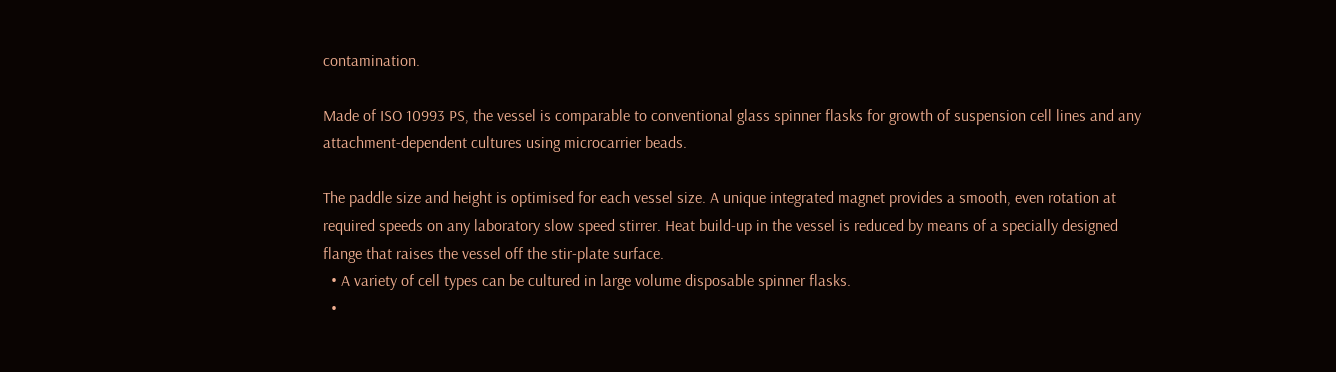contamination.

Made of ISO 10993 PS, the vessel is comparable to conventional glass spinner flasks for growth of suspension cell lines and any attachment-dependent cultures using microcarrier beads.

The paddle size and height is optimised for each vessel size. A unique integrated magnet provides a smooth, even rotation at required speeds on any laboratory slow speed stirrer. Heat build-up in the vessel is reduced by means of a specially designed flange that raises the vessel off the stir-plate surface.
  • A variety of cell types can be cultured in large volume disposable spinner flasks.
  •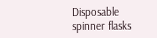Disposable spinner flasks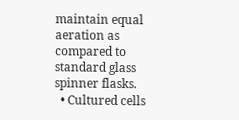maintain equal aeration as compared to standard glass spinner flasks.
  • Cultured cells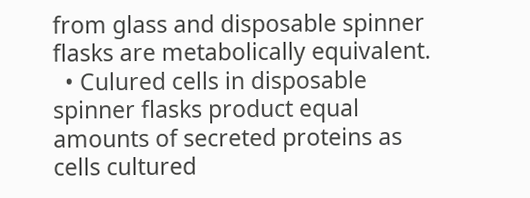from glass and disposable spinner flasks are metabolically equivalent.
  • Culured cells in disposable spinner flasks product equal amounts of secreted proteins as cells cultured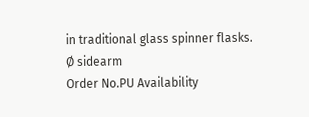in traditional glass spinner flasks.
Ø sidearm
Order No.PU Availability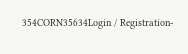354CORN35634Login / Registration-